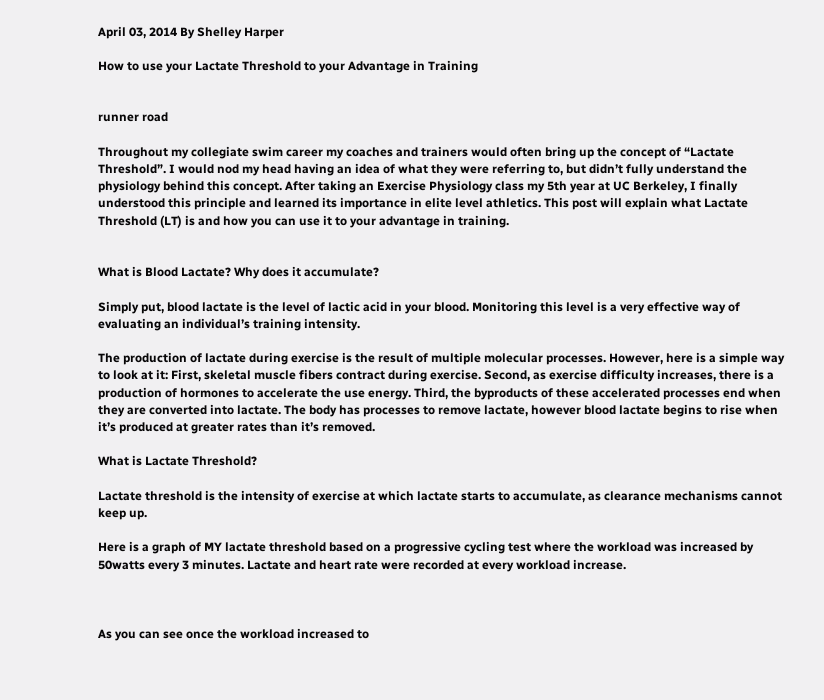April 03, 2014 By Shelley Harper

How to use your Lactate Threshold to your Advantage in Training


runner road

Throughout my collegiate swim career my coaches and trainers would often bring up the concept of “Lactate Threshold”. I would nod my head having an idea of what they were referring to, but didn’t fully understand the physiology behind this concept. After taking an Exercise Physiology class my 5th year at UC Berkeley, I finally understood this principle and learned its importance in elite level athletics. This post will explain what Lactate Threshold (LT) is and how you can use it to your advantage in training.


What is Blood Lactate? Why does it accumulate?

Simply put, blood lactate is the level of lactic acid in your blood. Monitoring this level is a very effective way of evaluating an individual’s training intensity.

The production of lactate during exercise is the result of multiple molecular processes. However, here is a simple way to look at it: First, skeletal muscle fibers contract during exercise. Second, as exercise difficulty increases, there is a production of hormones to accelerate the use energy. Third, the byproducts of these accelerated processes end when they are converted into lactate. The body has processes to remove lactate, however blood lactate begins to rise when it’s produced at greater rates than it’s removed.

What is Lactate Threshold?

Lactate threshold is the intensity of exercise at which lactate starts to accumulate, as clearance mechanisms cannot keep up.

Here is a graph of MY lactate threshold based on a progressive cycling test where the workload was increased by 50watts every 3 minutes. Lactate and heart rate were recorded at every workload increase.



As you can see once the workload increased to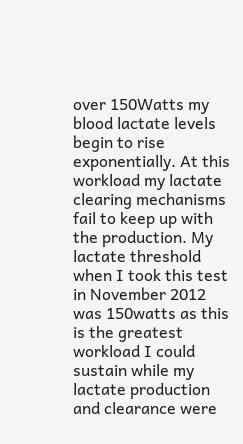over 150Watts my blood lactate levels begin to rise exponentially. At this workload my lactate clearing mechanisms fail to keep up with the production. My lactate threshold when I took this test in November 2012 was 150watts as this is the greatest workload I could sustain while my lactate production and clearance were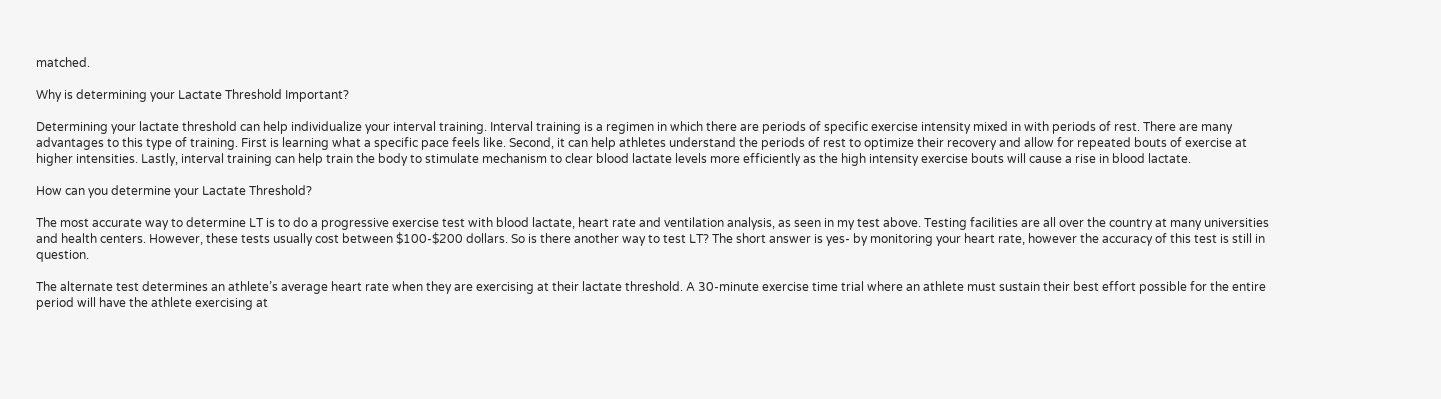matched.

Why is determining your Lactate Threshold Important?

Determining your lactate threshold can help individualize your interval training. Interval training is a regimen in which there are periods of specific exercise intensity mixed in with periods of rest. There are many advantages to this type of training. First is learning what a specific pace feels like. Second, it can help athletes understand the periods of rest to optimize their recovery and allow for repeated bouts of exercise at higher intensities. Lastly, interval training can help train the body to stimulate mechanism to clear blood lactate levels more efficiently as the high intensity exercise bouts will cause a rise in blood lactate.

How can you determine your Lactate Threshold?

The most accurate way to determine LT is to do a progressive exercise test with blood lactate, heart rate and ventilation analysis, as seen in my test above. Testing facilities are all over the country at many universities and health centers. However, these tests usually cost between $100-$200 dollars. So is there another way to test LT? The short answer is yes- by monitoring your heart rate, however the accuracy of this test is still in question.

The alternate test determines an athlete’s average heart rate when they are exercising at their lactate threshold. A 30-minute exercise time trial where an athlete must sustain their best effort possible for the entire period will have the athlete exercising at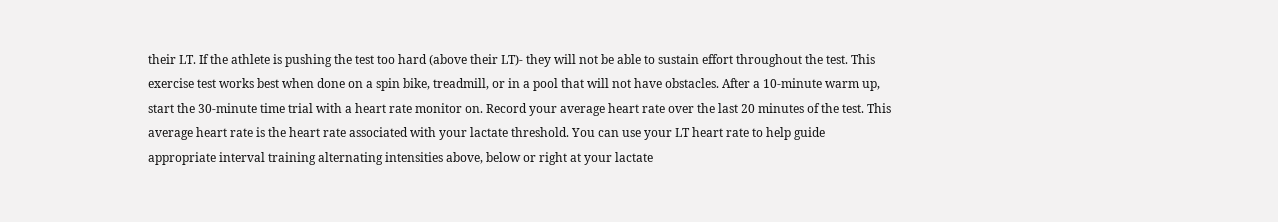their LT. If the athlete is pushing the test too hard (above their LT)- they will not be able to sustain effort throughout the test. This exercise test works best when done on a spin bike, treadmill, or in a pool that will not have obstacles. After a 10-minute warm up, start the 30-minute time trial with a heart rate monitor on. Record your average heart rate over the last 20 minutes of the test. This average heart rate is the heart rate associated with your lactate threshold. You can use your LT heart rate to help guide appropriate interval training alternating intensities above, below or right at your lactate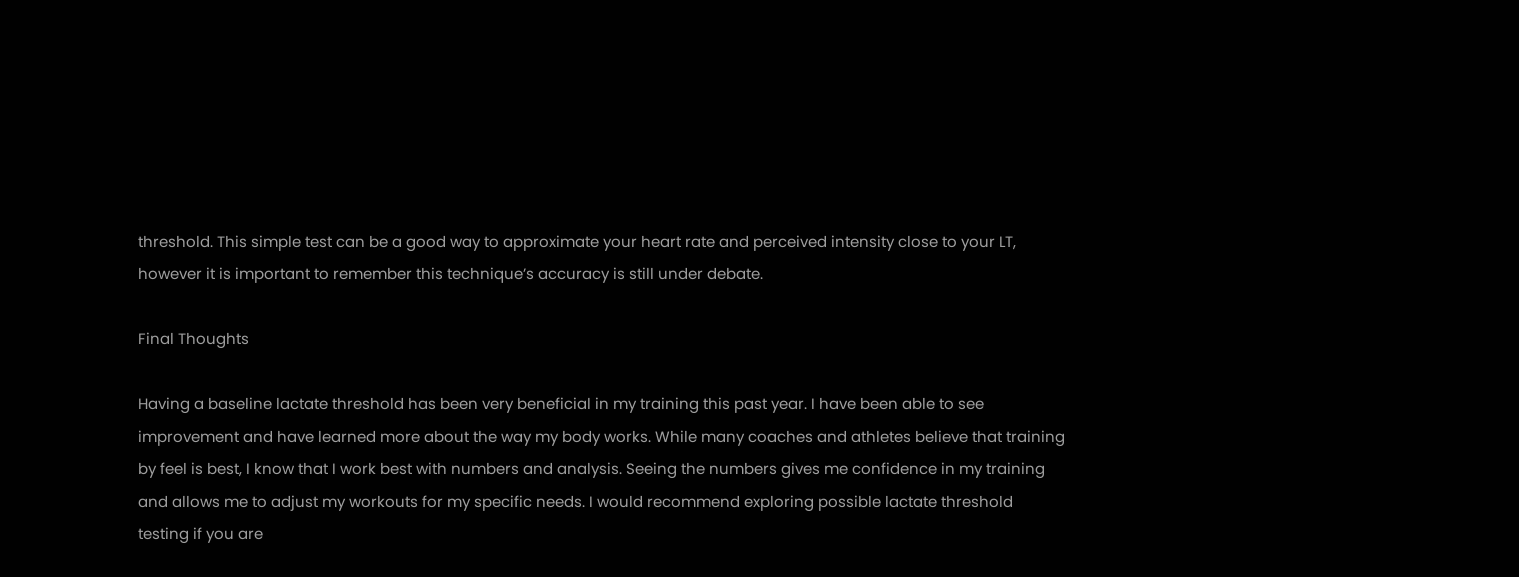threshold. This simple test can be a good way to approximate your heart rate and perceived intensity close to your LT, however it is important to remember this technique’s accuracy is still under debate.

Final Thoughts

Having a baseline lactate threshold has been very beneficial in my training this past year. I have been able to see improvement and have learned more about the way my body works. While many coaches and athletes believe that training by feel is best, I know that I work best with numbers and analysis. Seeing the numbers gives me confidence in my training and allows me to adjust my workouts for my specific needs. I would recommend exploring possible lactate threshold testing if you are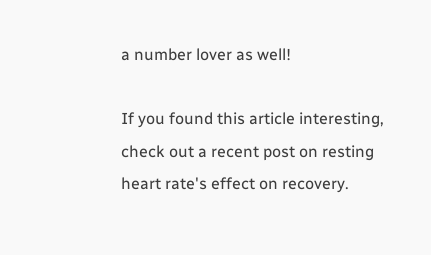a number lover as well!

If you found this article interesting, check out a recent post on resting heart rate's effect on recovery.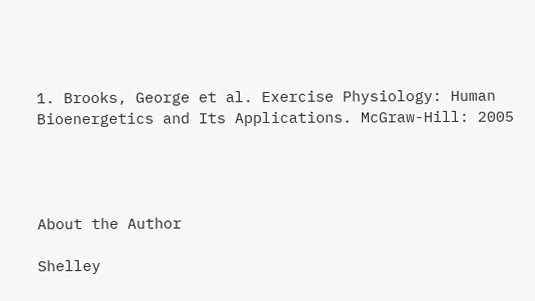1. Brooks, George et al. Exercise Physiology: Human Bioenergetics and Its Applications. McGraw-Hill: 2005




About the Author

Shelley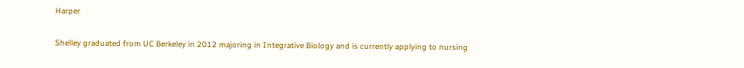Harper

Shelley graduated from UC Berkeley in 2012 majoring in Integrative Biology and is currently applying to nursing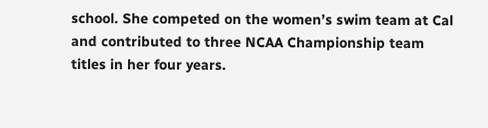school. She competed on the women’s swim team at Cal and contributed to three NCAA Championship team titles in her four years.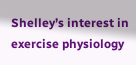Shelley’s interest in exercise physiology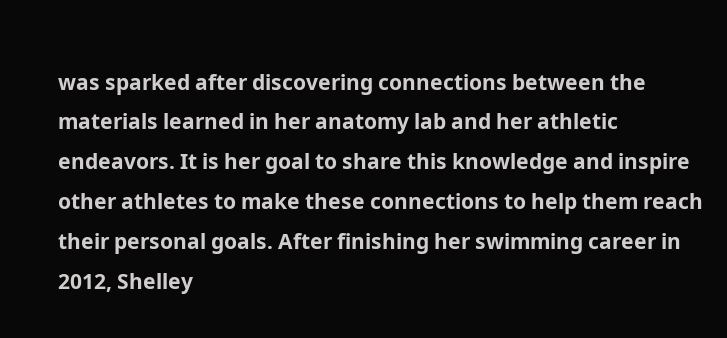was sparked after discovering connections between the materials learned in her anatomy lab and her athletic endeavors. It is her goal to share this knowledge and inspire other athletes to make these connections to help them reach their personal goals. After finishing her swimming career in 2012, Shelley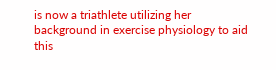is now a triathlete utilizing her background in exercise physiology to aid this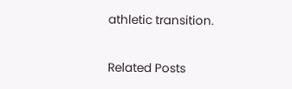athletic transition.

Related Posts